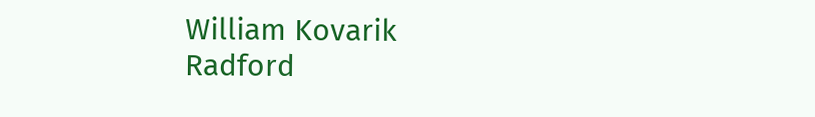William Kovarik
Radford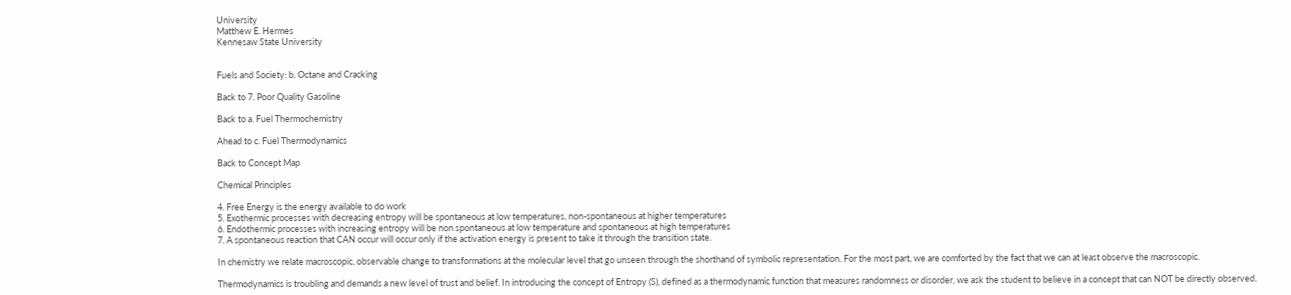University
Matthew E. Hermes
Kennesaw State University


Fuels and Society: b. Octane and Cracking

Back to 7. Poor Quality Gasoline

Back to a. Fuel Thermochemistry

Ahead to c. Fuel Thermodynamics

Back to Concept Map

Chemical Principles

4. Free Energy is the energy available to do work
5. Exothermic processes with decreasing entropy will be spontaneous at low temperatures, non-spontaneous at higher temperatures
6. Endothermic processes with increasing entropy will be non spontaneous at low temperature and spontaneous at high temperatures
7. A spontaneous reaction that CAN occur will occur only if the activation energy is present to take it through the transition state.

In chemistry we relate macroscopic, observable change to transformations at the molecular level that go unseen through the shorthand of symbolic representation. For the most part, we are comforted by the fact that we can at least observe the macroscopic.

Thermodynamics is troubling and demands a new level of trust and belief. In introducing the concept of Entropy (S), defined as a thermodynamic function that measures randomness or disorder, we ask the student to believe in a concept that can NOT be directly observed.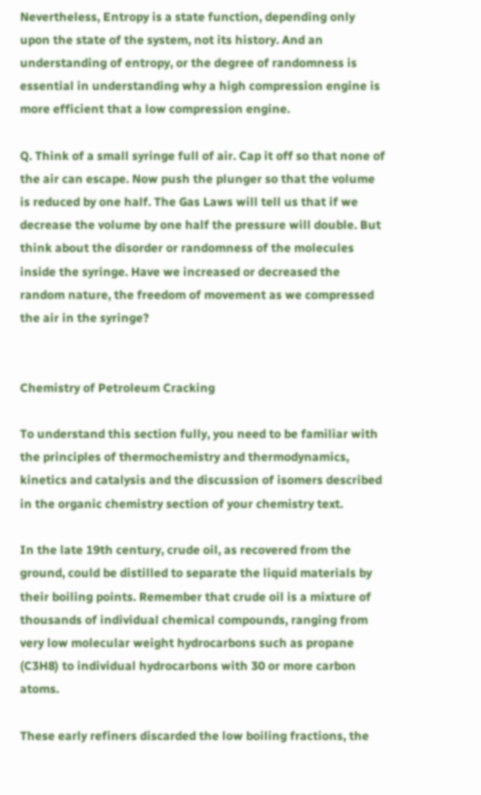Nevertheless, Entropy is a state function, depending only upon the state of the system, not its history. And an understanding of entropy, or the degree of randomness is essential in understanding why a high compression engine is more efficient that a low compression engine.

Q. Think of a small syringe full of air. Cap it off so that none of the air can escape. Now push the plunger so that the volume is reduced by one half. The Gas Laws will tell us that if we decrease the volume by one half the pressure will double. But think about the disorder or randomness of the molecules inside the syringe. Have we increased or decreased the random nature, the freedom of movement as we compressed the air in the syringe?


Chemistry of Petroleum Cracking

To understand this section fully, you need to be familiar with the principles of thermochemistry and thermodynamics, kinetics and catalysis and the discussion of isomers described in the organic chemistry section of your chemistry text.

In the late 19th century, crude oil, as recovered from the ground, could be distilled to separate the liquid materials by their boiling points. Remember that crude oil is a mixture of thousands of individual chemical compounds, ranging from very low molecular weight hydrocarbons such as propane (C3H8) to individual hydrocarbons with 30 or more carbon atoms.

These early refiners discarded the low boiling fractions, the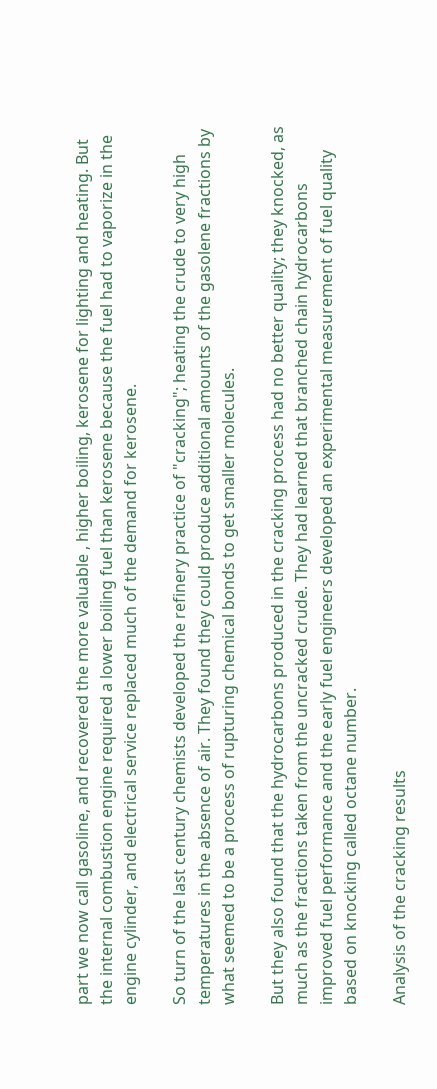part we now call gasoline, and recovered the more valuable , higher boiling, kerosene for lighting and heating. But the internal combustion engine required a lower boiling fuel than kerosene because the fuel had to vaporize in the engine cylinder, and electrical service replaced much of the demand for kerosene.

So turn of the last century chemists developed the refinery practice of "cracking"; heating the crude to very high temperatures in the absence of air. They found they could produce additional amounts of the gasolene fractions by what seemed to be a process of rupturing chemical bonds to get smaller molecules.

But they also found that the hydrocarbons produced in the cracking process had no better quality; they knocked, as much as the fractions taken from the uncracked crude. They had learned that branched chain hydrocarbons improved fuel performance and the early fuel engineers developed an experimental measurement of fuel quality based on knocking called octane number.

Analysis of the cracking results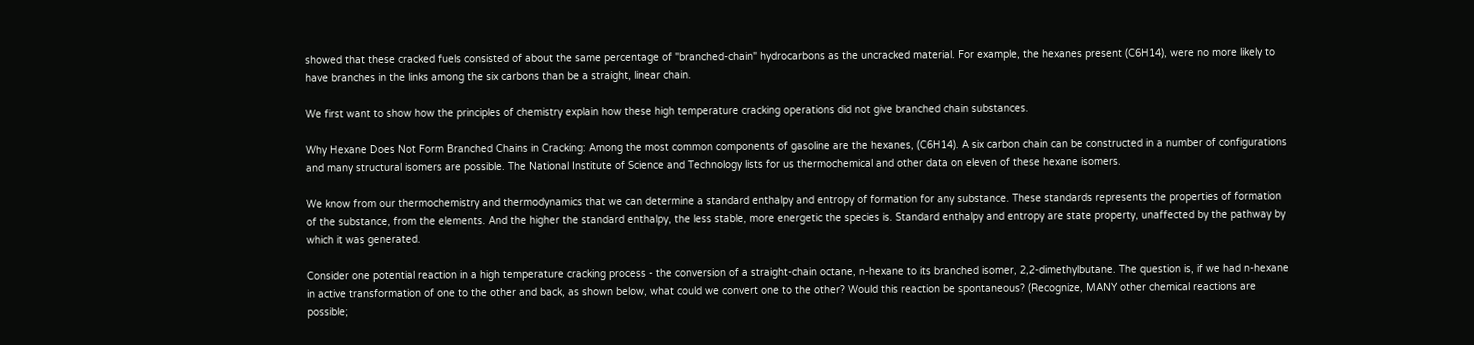showed that these cracked fuels consisted of about the same percentage of "branched-chain" hydrocarbons as the uncracked material. For example, the hexanes present (C6H14), were no more likely to have branches in the links among the six carbons than be a straight, linear chain.

We first want to show how the principles of chemistry explain how these high temperature cracking operations did not give branched chain substances.

Why Hexane Does Not Form Branched Chains in Cracking: Among the most common components of gasoline are the hexanes, (C6H14). A six carbon chain can be constructed in a number of configurations and many structural isomers are possible. The National Institute of Science and Technology lists for us thermochemical and other data on eleven of these hexane isomers.

We know from our thermochemistry and thermodynamics that we can determine a standard enthalpy and entropy of formation for any substance. These standards represents the properties of formation of the substance, from the elements. And the higher the standard enthalpy, the less stable, more energetic the species is. Standard enthalpy and entropy are state property, unaffected by the pathway by which it was generated.

Consider one potential reaction in a high temperature cracking process - the conversion of a straight-chain octane, n-hexane to its branched isomer, 2,2-dimethylbutane. The question is, if we had n-hexane in active transformation of one to the other and back, as shown below, what could we convert one to the other? Would this reaction be spontaneous? (Recognize, MANY other chemical reactions are possible;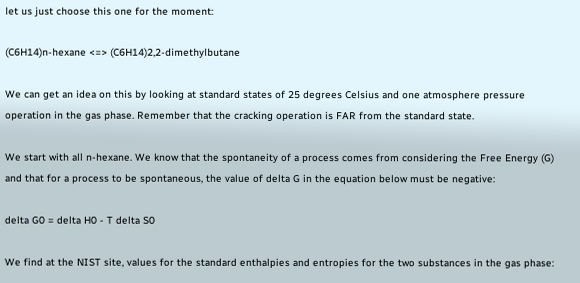let us just choose this one for the moment:

(C6H14)n-hexane <=> (C6H14)2,2-dimethylbutane

We can get an idea on this by looking at standard states of 25 degrees Celsius and one atmosphere pressure operation in the gas phase. Remember that the cracking operation is FAR from the standard state.

We start with all n-hexane. We know that the spontaneity of a process comes from considering the Free Energy (G) and that for a process to be spontaneous, the value of delta G in the equation below must be negative:

delta G0 = delta H0 - T delta S0

We find at the NIST site, values for the standard enthalpies and entropies for the two substances in the gas phase: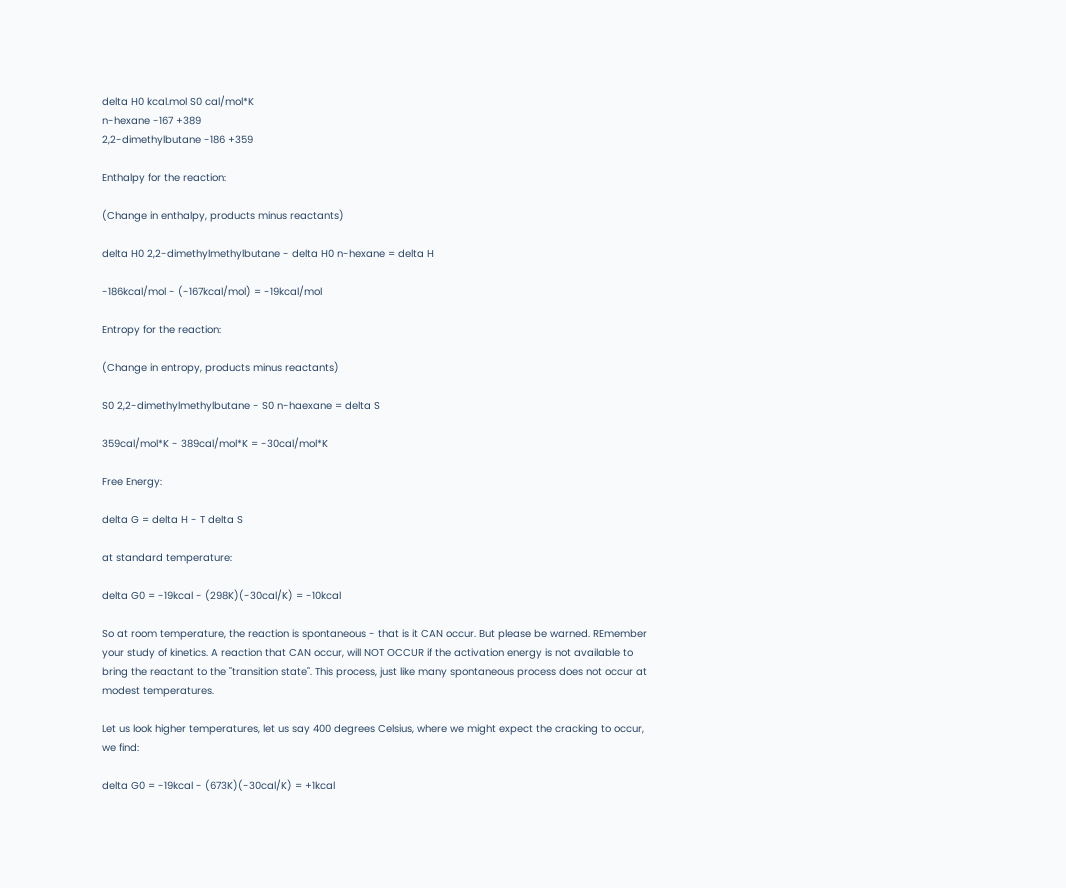delta H0 kcal.mol S0 cal/mol*K
n-hexane -167 +389
2,2-dimethylbutane -186 +359

Enthalpy for the reaction:

(Change in enthalpy, products minus reactants)

delta H0 2,2-dimethylmethylbutane - delta H0 n-hexane = delta H

-186kcal/mol - (-167kcal/mol) = -19kcal/mol

Entropy for the reaction:

(Change in entropy, products minus reactants)

S0 2,2-dimethylmethylbutane - S0 n-haexane = delta S

359cal/mol*K - 389cal/mol*K = -30cal/mol*K

Free Energy:

delta G = delta H - T delta S

at standard temperature:

delta G0 = -19kcal - (298K)(-30cal/K) = -10kcal

So at room temperature, the reaction is spontaneous - that is it CAN occur. But please be warned. REmember your study of kinetics. A reaction that CAN occur, will NOT OCCUR if the activation energy is not available to bring the reactant to the "transition state". This process, just like many spontaneous process does not occur at modest temperatures.

Let us look higher temperatures, let us say 400 degrees Celsius, where we might expect the cracking to occur, we find:

delta G0 = -19kcal - (673K)(-30cal/K) = +1kcal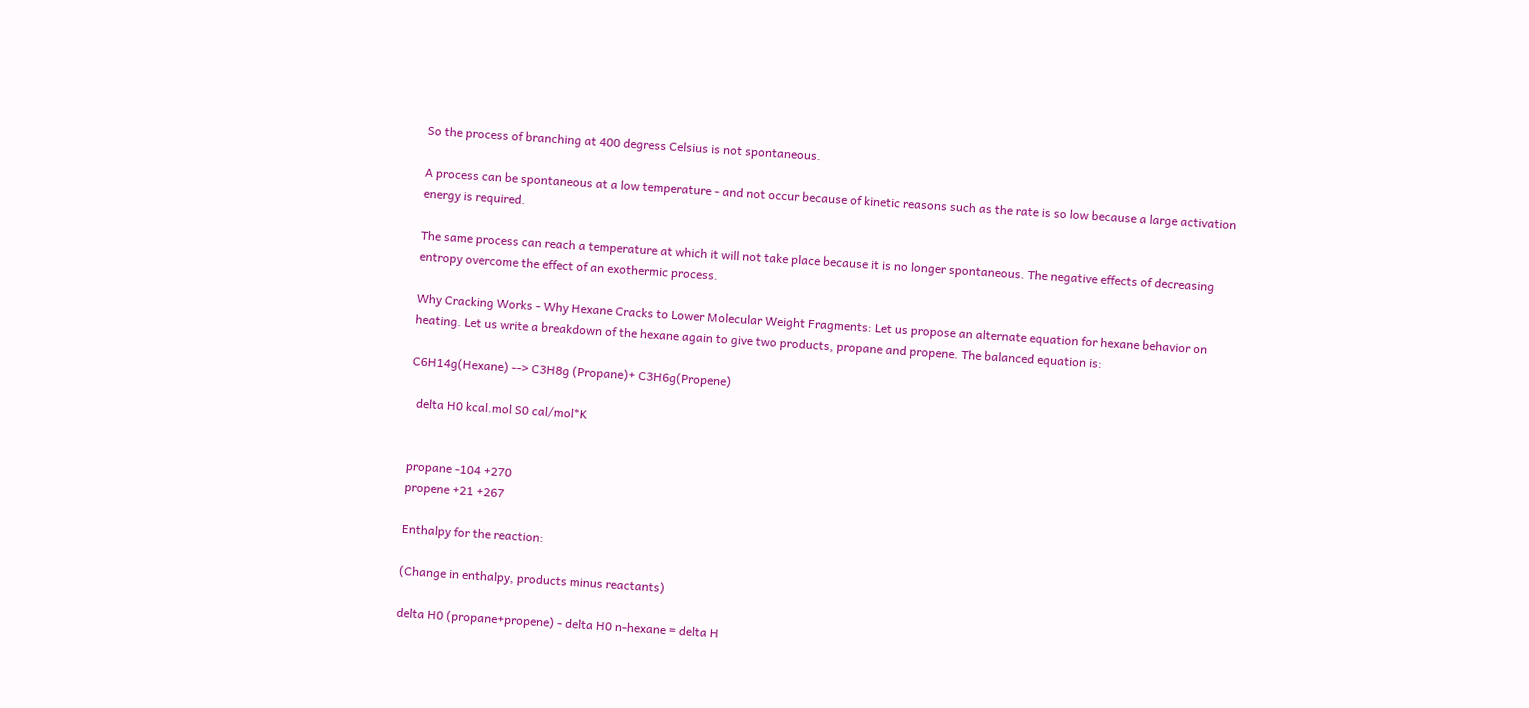So the process of branching at 400 degress Celsius is not spontaneous.

A process can be spontaneous at a low temperature - and not occur because of kinetic reasons such as the rate is so low because a large activation energy is required.

The same process can reach a temperature at which it will not take place because it is no longer spontaneous. The negative effects of decreasing entropy overcome the effect of an exothermic process.

Why Cracking Works - Why Hexane Cracks to Lower Molecular Weight Fragments: Let us propose an alternate equation for hexane behavior on heating. Let us write a breakdown of the hexane again to give two products, propane and propene. The balanced equation is:

C6H14g(Hexane) --> C3H8g (Propane)+ C3H6g(Propene)

  delta H0 kcal.mol S0 cal/mol*K


propane -104 +270
propene +21 +267

Enthalpy for the reaction:

(Change in enthalpy, products minus reactants)

delta H0 (propane+propene) - delta H0 n-hexane = delta H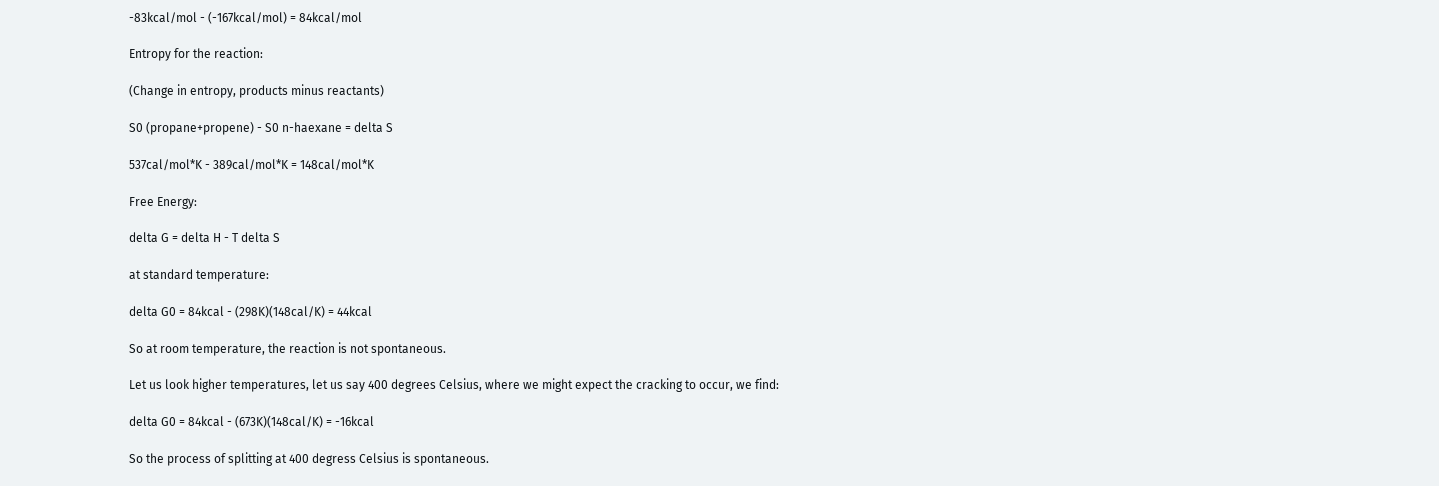-83kcal/mol - (-167kcal/mol) = 84kcal/mol

Entropy for the reaction:

(Change in entropy, products minus reactants)

S0 (propane+propene) - S0 n-haexane = delta S

537cal/mol*K - 389cal/mol*K = 148cal/mol*K

Free Energy:

delta G = delta H - T delta S

at standard temperature:

delta G0 = 84kcal - (298K)(148cal/K) = 44kcal

So at room temperature, the reaction is not spontaneous.

Let us look higher temperatures, let us say 400 degrees Celsius, where we might expect the cracking to occur, we find:

delta G0 = 84kcal - (673K)(148cal/K) = -16kcal

So the process of splitting at 400 degress Celsius is spontaneous.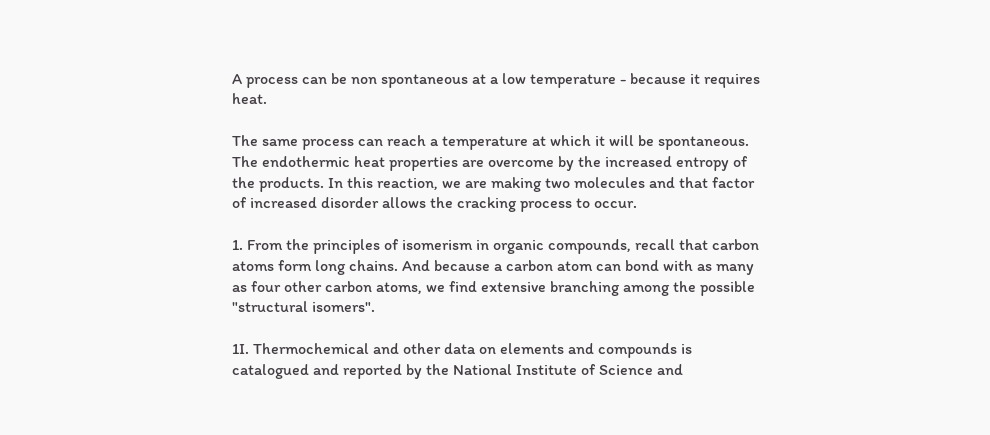A process can be non spontaneous at a low temperature - because it requires heat.

The same process can reach a temperature at which it will be spontaneous. The endothermic heat properties are overcome by the increased entropy of the products. In this reaction, we are making two molecules and that factor of increased disorder allows the cracking process to occur.

1. From the principles of isomerism in organic compounds, recall that carbon atoms form long chains. And because a carbon atom can bond with as many as four other carbon atoms, we find extensive branching among the possible "structural isomers".

1I. Thermochemical and other data on elements and compounds is catalogued and reported by the National Institute of Science and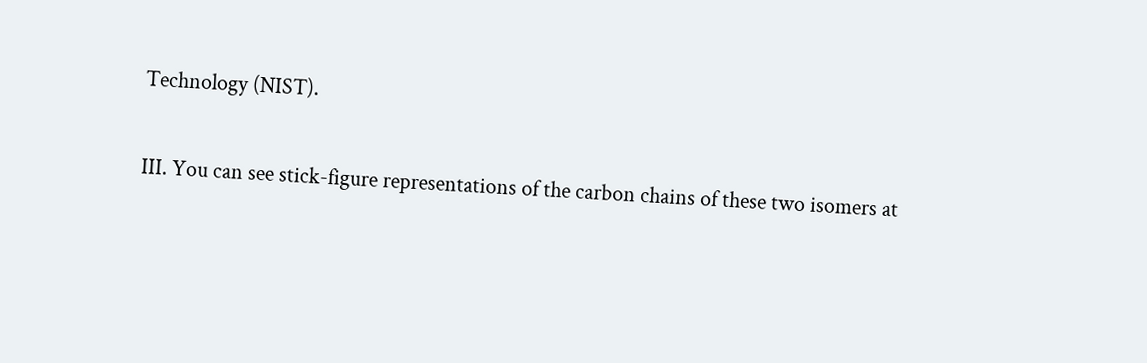Technology (NIST).

III. You can see stick-figure representations of the carbon chains of these two isomers at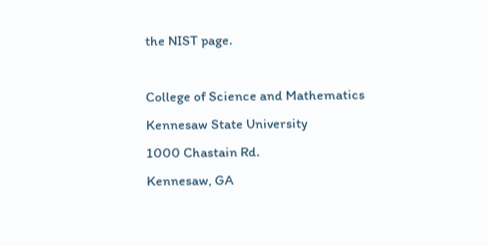the NIST page.

College of Science and Mathematics
Kennesaw State University
1000 Chastain Rd.
Kennesaw, GA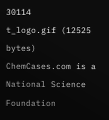30114
t_logo.gif (12525 bytes) ChemCases.com is a National Science Foundation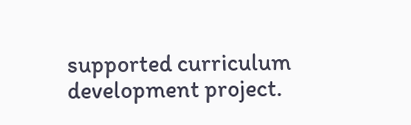supported curriculum development project.